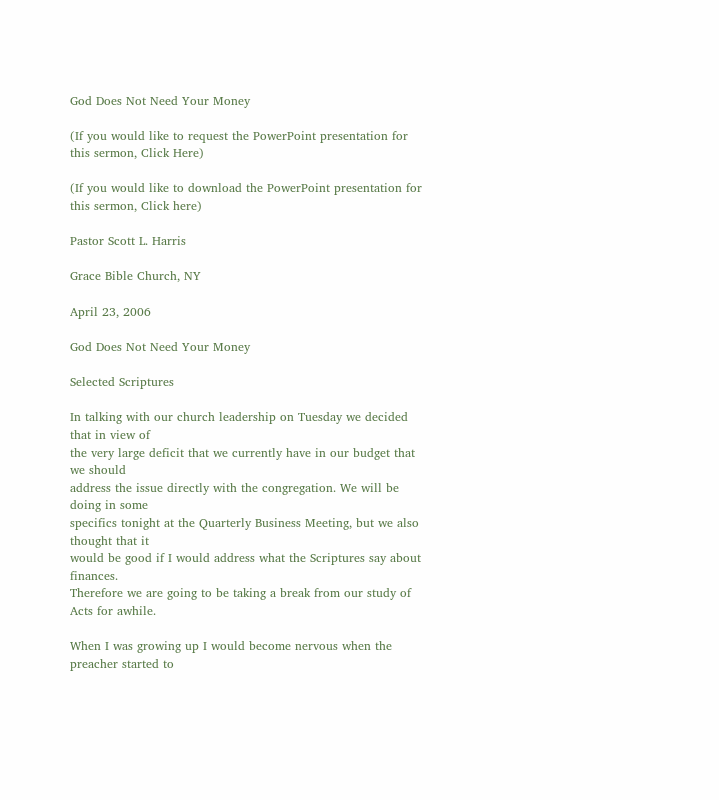God Does Not Need Your Money

(If you would like to request the PowerPoint presentation for this sermon, Click Here)

(If you would like to download the PowerPoint presentation for this sermon, Click here)

Pastor Scott L. Harris

Grace Bible Church, NY

April 23, 2006

God Does Not Need Your Money

Selected Scriptures

In talking with our church leadership on Tuesday we decided that in view of
the very large deficit that we currently have in our budget that we should
address the issue directly with the congregation. We will be doing in some
specifics tonight at the Quarterly Business Meeting, but we also thought that it
would be good if I would address what the Scriptures say about finances.
Therefore we are going to be taking a break from our study of Acts for awhile.

When I was growing up I would become nervous when the preacher started to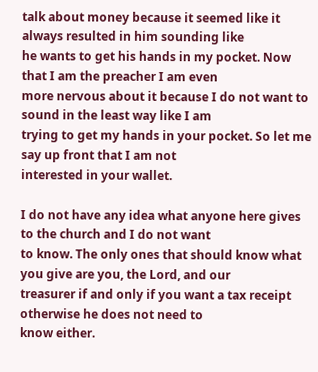talk about money because it seemed like it always resulted in him sounding like
he wants to get his hands in my pocket. Now that I am the preacher I am even
more nervous about it because I do not want to sound in the least way like I am
trying to get my hands in your pocket. So let me say up front that I am not
interested in your wallet.

I do not have any idea what anyone here gives to the church and I do not want
to know. The only ones that should know what you give are you, the Lord, and our
treasurer if and only if you want a tax receipt otherwise he does not need to
know either.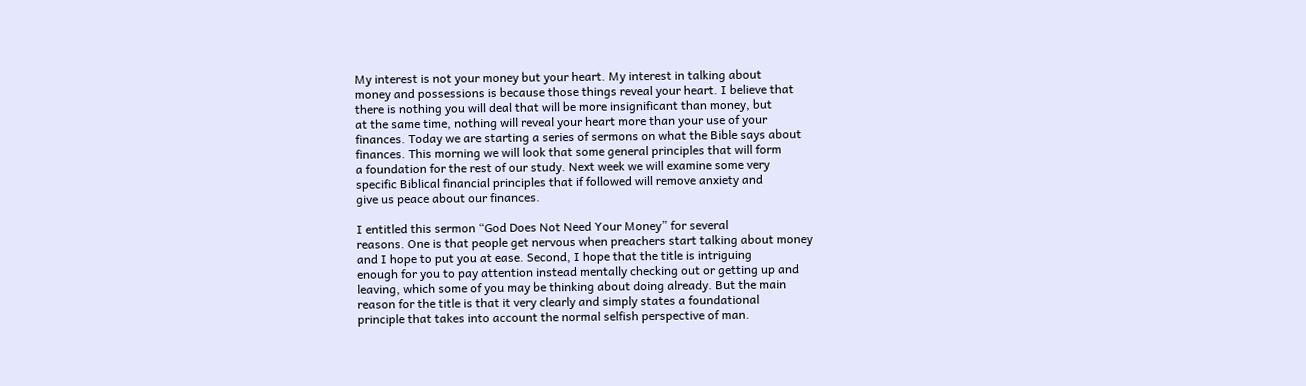My interest is not your money but your heart. My interest in talking about
money and possessions is because those things reveal your heart. I believe that
there is nothing you will deal that will be more insignificant than money, but
at the same time, nothing will reveal your heart more than your use of your
finances. Today we are starting a series of sermons on what the Bible says about
finances. This morning we will look that some general principles that will form
a foundation for the rest of our study. Next week we will examine some very
specific Biblical financial principles that if followed will remove anxiety and
give us peace about our finances.

I entitled this sermon “God Does Not Need Your Money” for several
reasons. One is that people get nervous when preachers start talking about money
and I hope to put you at ease. Second, I hope that the title is intriguing
enough for you to pay attention instead mentally checking out or getting up and
leaving, which some of you may be thinking about doing already. But the main
reason for the title is that it very clearly and simply states a foundational
principle that takes into account the normal selfish perspective of man.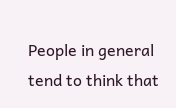People in general tend to think that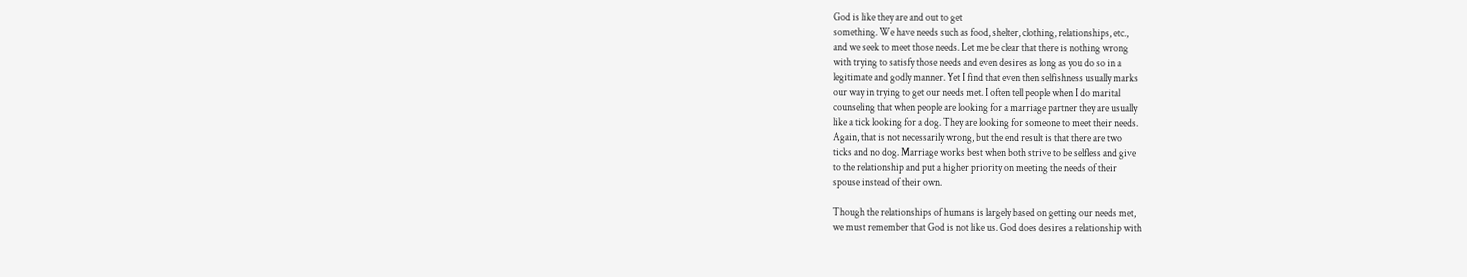God is like they are and out to get
something. We have needs such as food, shelter, clothing, relationships, etc.,
and we seek to meet those needs. Let me be clear that there is nothing wrong
with trying to satisfy those needs and even desires as long as you do so in a
legitimate and godly manner. Yet I find that even then selfishness usually marks
our way in trying to get our needs met. I often tell people when I do marital
counseling that when people are looking for a marriage partner they are usually
like a tick looking for a dog. They are looking for someone to meet their needs.
Again, that is not necessarily wrong, but the end result is that there are two
ticks and no dog. Marriage works best when both strive to be selfless and give
to the relationship and put a higher priority on meeting the needs of their
spouse instead of their own.

Though the relationships of humans is largely based on getting our needs met,
we must remember that God is not like us. God does desires a relationship with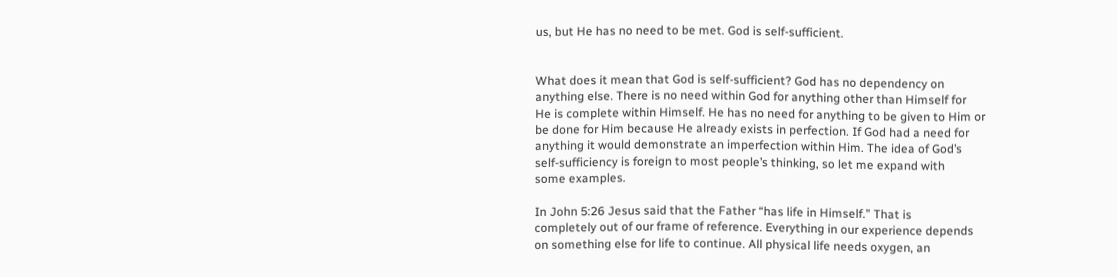us, but He has no need to be met. God is self-sufficient.


What does it mean that God is self-sufficient? God has no dependency on
anything else. There is no need within God for anything other than Himself for
He is complete within Himself. He has no need for anything to be given to Him or
be done for Him because He already exists in perfection. If God had a need for
anything it would demonstrate an imperfection within Him. The idea of God’s
self-sufficiency is foreign to most people’s thinking, so let me expand with
some examples.

In John 5:26 Jesus said that the Father “has life in Himself.” That is
completely out of our frame of reference. Everything in our experience depends
on something else for life to continue. All physical life needs oxygen, an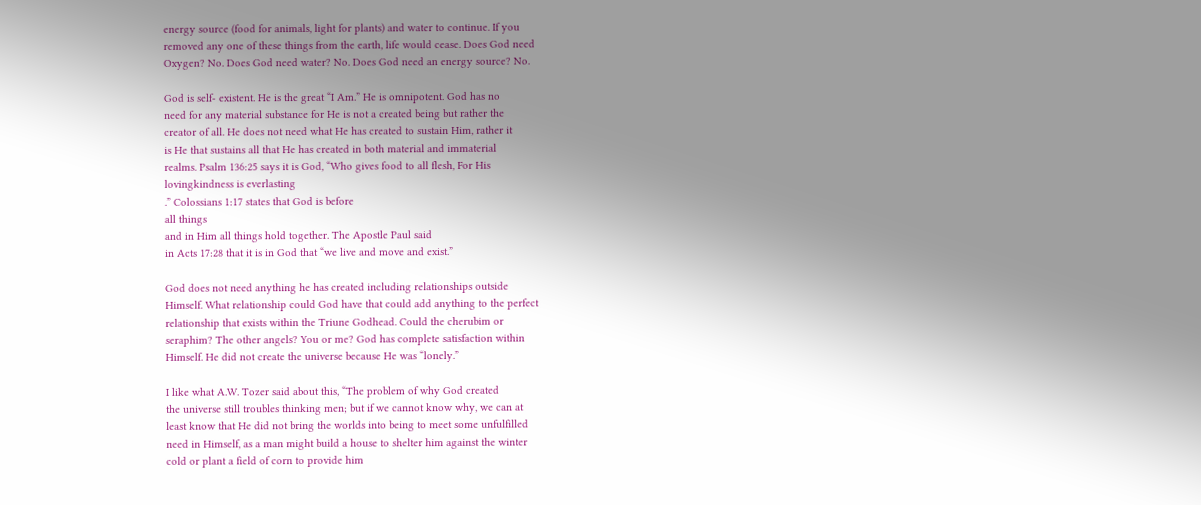energy source (food for animals, light for plants) and water to continue. If you
removed any one of these things from the earth, life would cease. Does God need
Oxygen? No. Does God need water? No. Does God need an energy source? No.

God is self- existent. He is the great “I Am.” He is omnipotent. God has no
need for any material substance for He is not a created being but rather the
creator of all. He does not need what He has created to sustain Him, rather it
is He that sustains all that He has created in both material and immaterial
realms. Psalm 136:25 says it is God, “Who gives food to all flesh, For His
lovingkindness is everlasting
.” Colossians 1:17 states that God is before
all things
and in Him all things hold together. The Apostle Paul said
in Acts 17:28 that it is in God that “we live and move and exist.”

God does not need anything he has created including relationships outside
Himself. What relationship could God have that could add anything to the perfect
relationship that exists within the Triune Godhead. Could the cherubim or
seraphim? The other angels? You or me? God has complete satisfaction within
Himself. He did not create the universe because He was “lonely.”

I like what A.W. Tozer said about this, “The problem of why God created
the universe still troubles thinking men; but if we cannot know why, we can at
least know that He did not bring the worlds into being to meet some unfulfilled
need in Himself, as a man might build a house to shelter him against the winter
cold or plant a field of corn to provide him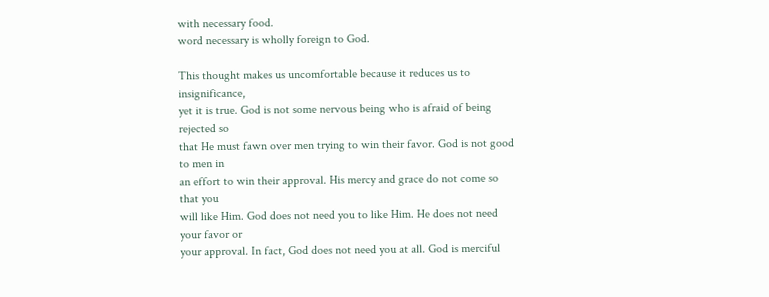with necessary food.
word necessary is wholly foreign to God.

This thought makes us uncomfortable because it reduces us to insignificance,
yet it is true. God is not some nervous being who is afraid of being rejected so
that He must fawn over men trying to win their favor. God is not good to men in
an effort to win their approval. His mercy and grace do not come so that you
will like Him. God does not need you to like Him. He does not need your favor or
your approval. In fact, God does not need you at all. God is merciful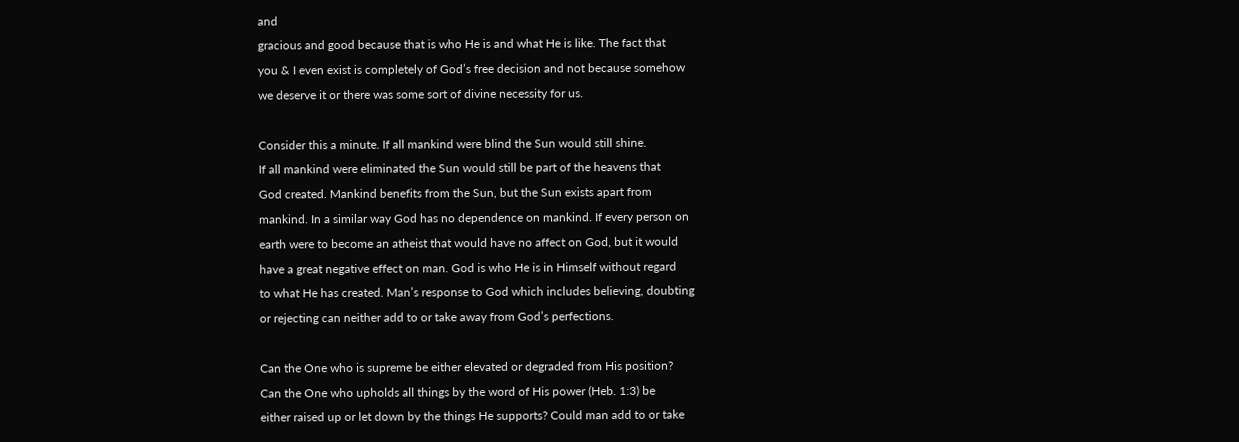and
gracious and good because that is who He is and what He is like. The fact that
you & I even exist is completely of God’s free decision and not because somehow
we deserve it or there was some sort of divine necessity for us.

Consider this a minute. If all mankind were blind the Sun would still shine.
If all mankind were eliminated the Sun would still be part of the heavens that
God created. Mankind benefits from the Sun, but the Sun exists apart from
mankind. In a similar way God has no dependence on mankind. If every person on
earth were to become an atheist that would have no affect on God, but it would
have a great negative effect on man. God is who He is in Himself without regard
to what He has created. Man’s response to God which includes believing, doubting
or rejecting can neither add to or take away from God’s perfections.

Can the One who is supreme be either elevated or degraded from His position?
Can the One who upholds all things by the word of His power (Heb. 1:3) be
either raised up or let down by the things He supports? Could man add to or take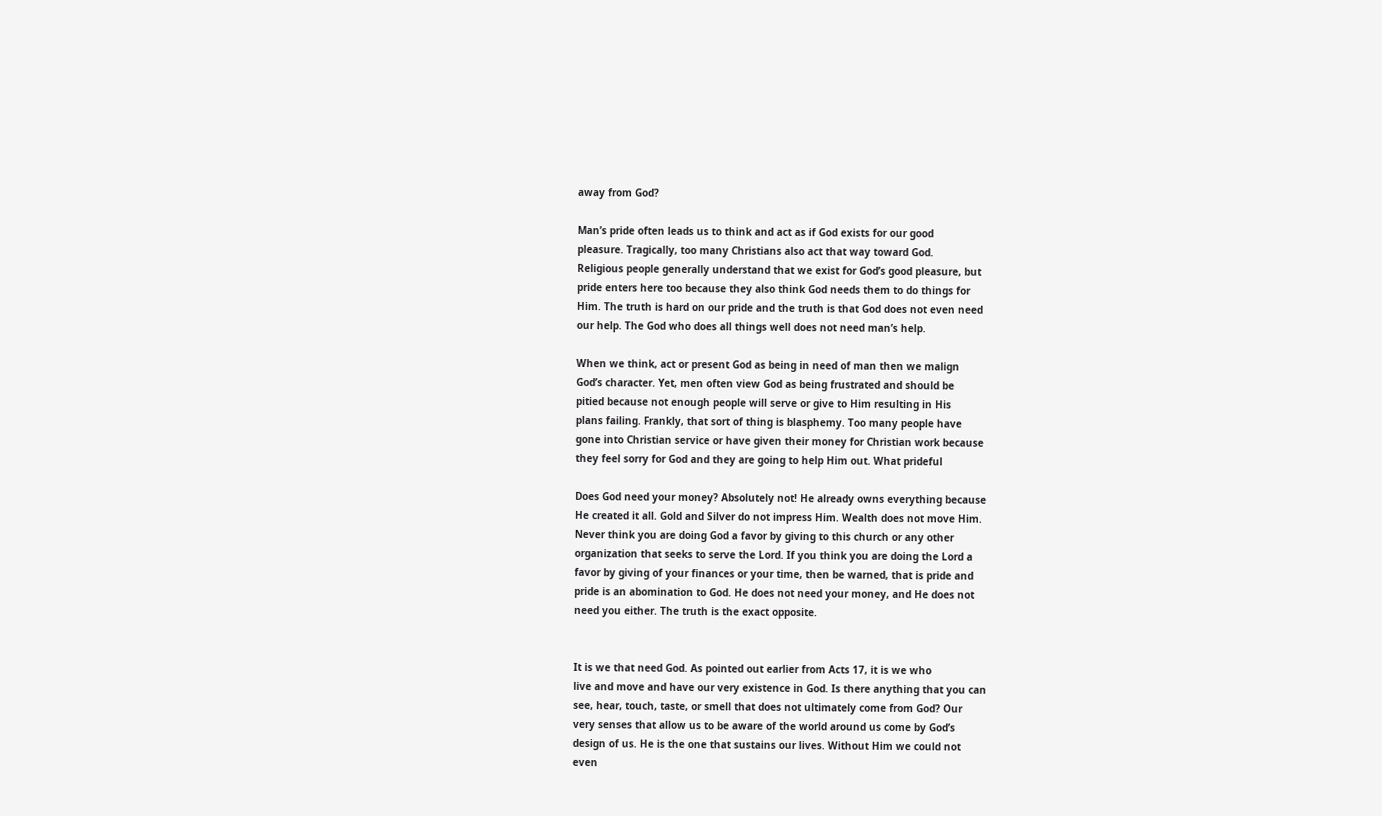away from God?

Man’s pride often leads us to think and act as if God exists for our good
pleasure. Tragically, too many Christians also act that way toward God.
Religious people generally understand that we exist for God’s good pleasure, but
pride enters here too because they also think God needs them to do things for
Him. The truth is hard on our pride and the truth is that God does not even need
our help. The God who does all things well does not need man’s help.

When we think, act or present God as being in need of man then we malign
God’s character. Yet, men often view God as being frustrated and should be
pitied because not enough people will serve or give to Him resulting in His
plans failing. Frankly, that sort of thing is blasphemy. Too many people have
gone into Christian service or have given their money for Christian work because
they feel sorry for God and they are going to help Him out. What prideful

Does God need your money? Absolutely not! He already owns everything because
He created it all. Gold and Silver do not impress Him. Wealth does not move Him.
Never think you are doing God a favor by giving to this church or any other
organization that seeks to serve the Lord. If you think you are doing the Lord a
favor by giving of your finances or your time, then be warned, that is pride and
pride is an abomination to God. He does not need your money, and He does not
need you either. The truth is the exact opposite.


It is we that need God. As pointed out earlier from Acts 17, it is we who
live and move and have our very existence in God. Is there anything that you can
see, hear, touch, taste, or smell that does not ultimately come from God? Our
very senses that allow us to be aware of the world around us come by God’s
design of us. He is the one that sustains our lives. Without Him we could not
even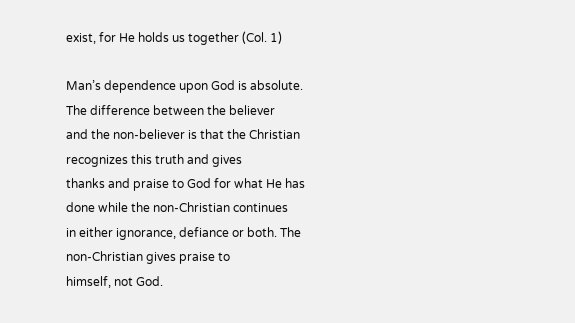exist, for He holds us together (Col. 1)

Man’s dependence upon God is absolute. The difference between the believer
and the non-believer is that the Christian recognizes this truth and gives
thanks and praise to God for what He has done while the non-Christian continues
in either ignorance, defiance or both. The non-Christian gives praise to
himself, not God.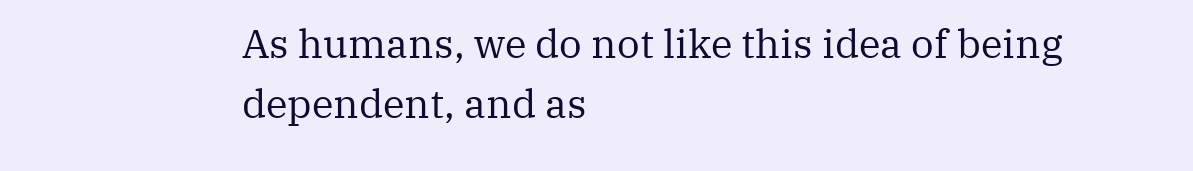As humans, we do not like this idea of being dependent, and as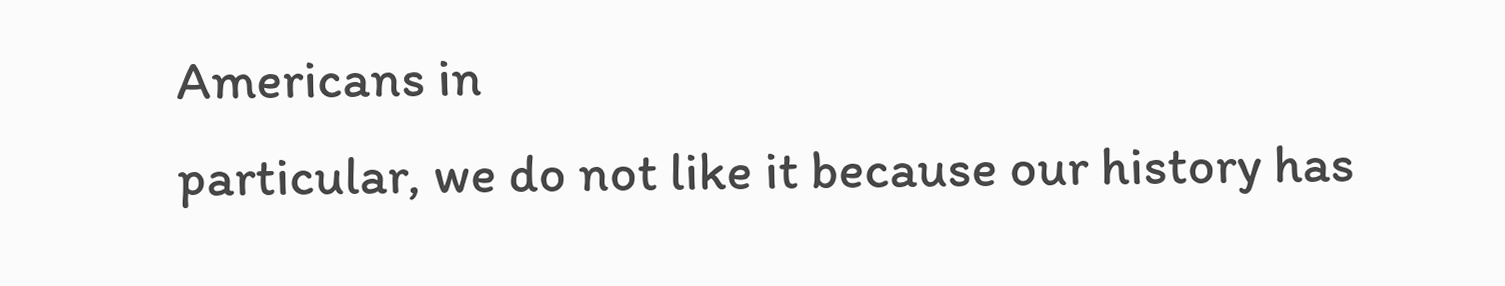Americans in
particular, we do not like it because our history has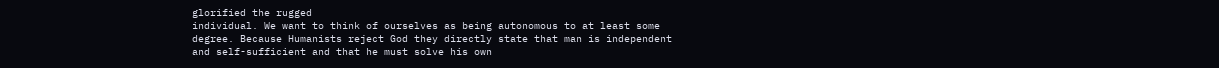glorified the rugged
individual. We want to think of ourselves as being autonomous to at least some
degree. Because Humanists reject God they directly state that man is independent
and self-sufficient and that he must solve his own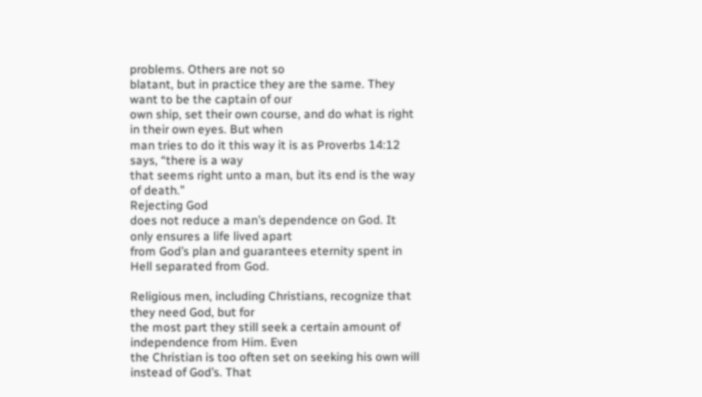problems. Others are not so
blatant, but in practice they are the same. They want to be the captain of our
own ship, set their own course, and do what is right in their own eyes. But when
man tries to do it this way it is as Proverbs 14:12 says, “there is a way
that seems right unto a man, but its end is the way of death.”
Rejecting God
does not reduce a man’s dependence on God. It only ensures a life lived apart
from God’s plan and guarantees eternity spent in Hell separated from God.

Religious men, including Christians, recognize that they need God, but for
the most part they still seek a certain amount of independence from Him. Even
the Christian is too often set on seeking his own will instead of God’s. That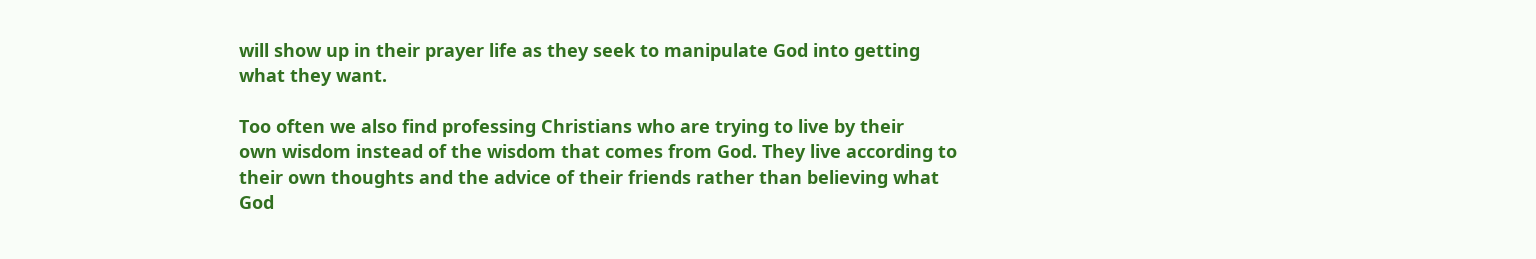will show up in their prayer life as they seek to manipulate God into getting
what they want.

Too often we also find professing Christians who are trying to live by their
own wisdom instead of the wisdom that comes from God. They live according to
their own thoughts and the advice of their friends rather than believing what
God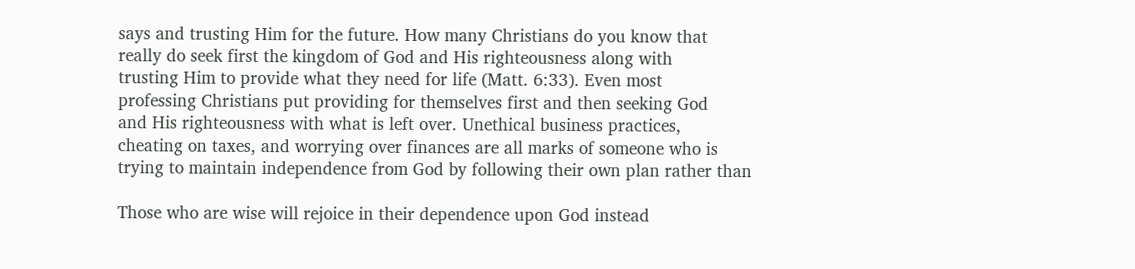says and trusting Him for the future. How many Christians do you know that
really do seek first the kingdom of God and His righteousness along with
trusting Him to provide what they need for life (Matt. 6:33). Even most
professing Christians put providing for themselves first and then seeking God
and His righteousness with what is left over. Unethical business practices,
cheating on taxes, and worrying over finances are all marks of someone who is
trying to maintain independence from God by following their own plan rather than

Those who are wise will rejoice in their dependence upon God instead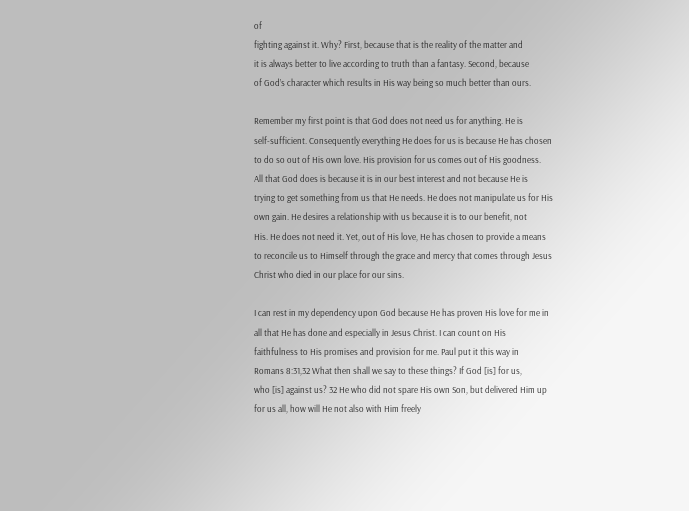of
fighting against it. Why? First, because that is the reality of the matter and
it is always better to live according to truth than a fantasy. Second, because
of God’s character which results in His way being so much better than ours.

Remember my first point is that God does not need us for anything. He is
self-sufficient. Consequently everything He does for us is because He has chosen
to do so out of His own love. His provision for us comes out of His goodness.
All that God does is because it is in our best interest and not because He is
trying to get something from us that He needs. He does not manipulate us for His
own gain. He desires a relationship with us because it is to our benefit, not
His. He does not need it. Yet, out of His love, He has chosen to provide a means
to reconcile us to Himself through the grace and mercy that comes through Jesus
Christ who died in our place for our sins.

I can rest in my dependency upon God because He has proven His love for me in
all that He has done and especially in Jesus Christ. I can count on His
faithfulness to His promises and provision for me. Paul put it this way in
Romans 8:31,32 What then shall we say to these things? If God [is] for us,
who [is] against us? 32 He who did not spare His own Son, but delivered Him up
for us all, how will He not also with Him freely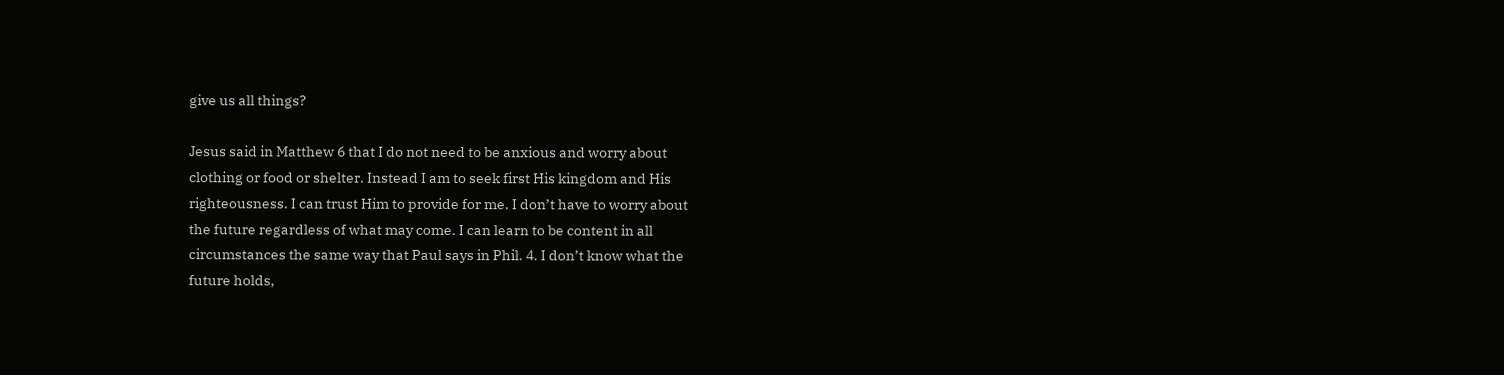give us all things?

Jesus said in Matthew 6 that I do not need to be anxious and worry about
clothing or food or shelter. Instead I am to seek first His kingdom and His
righteousness. I can trust Him to provide for me. I don’t have to worry about
the future regardless of what may come. I can learn to be content in all
circumstances the same way that Paul says in Phil. 4. I don’t know what the
future holds,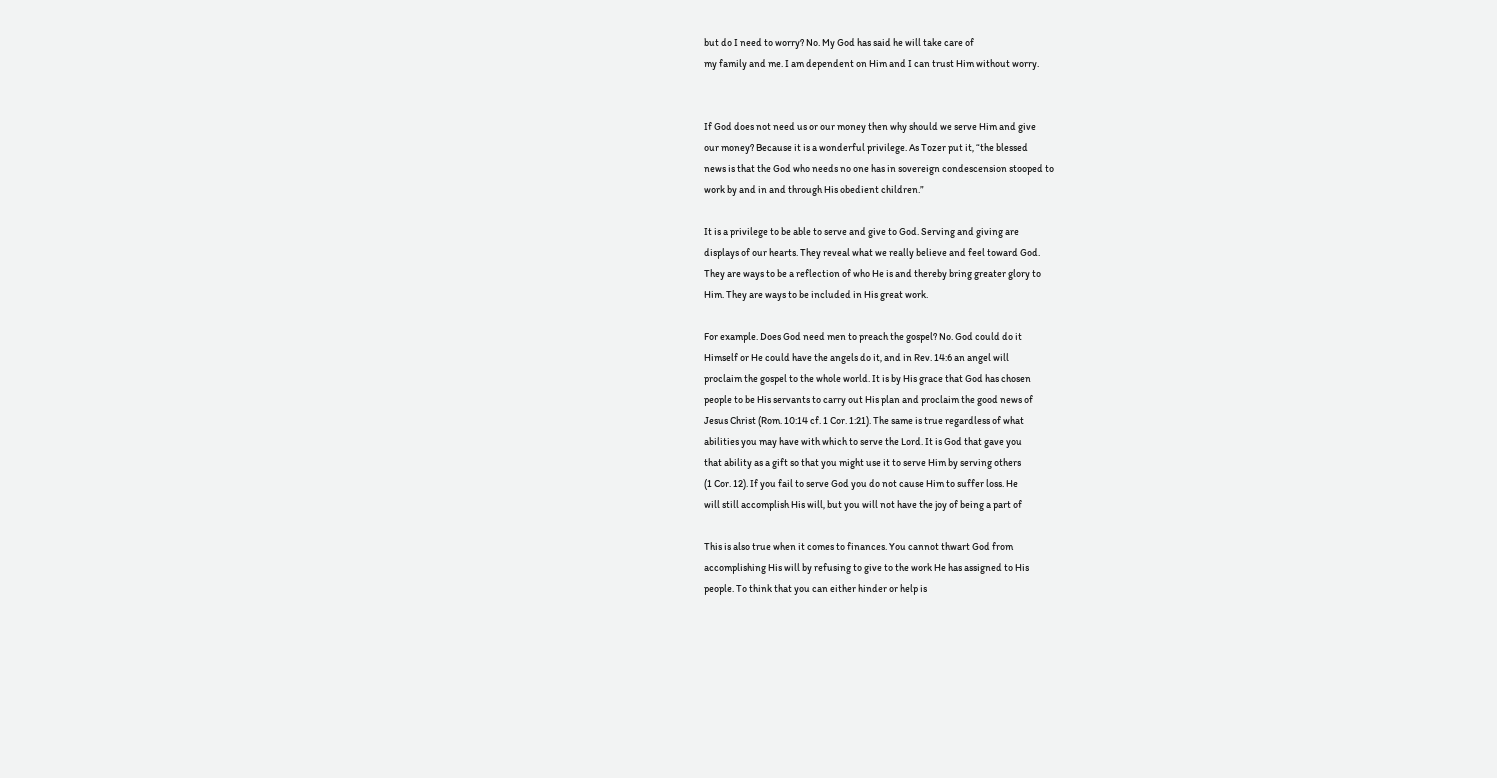but do I need to worry? No. My God has said he will take care of
my family and me. I am dependent on Him and I can trust Him without worry.


If God does not need us or our money then why should we serve Him and give
our money? Because it is a wonderful privilege. As Tozer put it, “the blessed
news is that the God who needs no one has in sovereign condescension stooped to
work by and in and through His obedient children.”

It is a privilege to be able to serve and give to God. Serving and giving are
displays of our hearts. They reveal what we really believe and feel toward God.
They are ways to be a reflection of who He is and thereby bring greater glory to
Him. They are ways to be included in His great work.

For example. Does God need men to preach the gospel? No. God could do it
Himself or He could have the angels do it, and in Rev. 14:6 an angel will
proclaim the gospel to the whole world. It is by His grace that God has chosen
people to be His servants to carry out His plan and proclaim the good news of
Jesus Christ (Rom. 10:14 cf. 1 Cor. 1:21). The same is true regardless of what
abilities you may have with which to serve the Lord. It is God that gave you
that ability as a gift so that you might use it to serve Him by serving others
(1 Cor. 12). If you fail to serve God you do not cause Him to suffer loss. He
will still accomplish His will, but you will not have the joy of being a part of

This is also true when it comes to finances. You cannot thwart God from
accomplishing His will by refusing to give to the work He has assigned to His
people. To think that you can either hinder or help is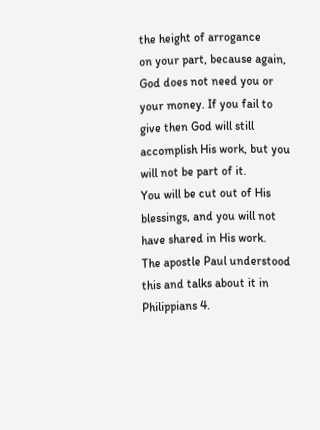the height of arrogance
on your part, because again, God does not need you or your money. If you fail to
give then God will still accomplish His work, but you will not be part of it.
You will be cut out of His blessings, and you will not have shared in His work.
The apostle Paul understood this and talks about it in Philippians 4.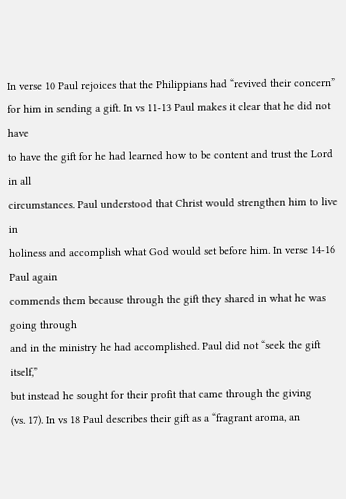In verse 10 Paul rejoices that the Philippians had “revived their concern”
for him in sending a gift. In vs 11-13 Paul makes it clear that he did not have
to have the gift for he had learned how to be content and trust the Lord in all
circumstances. Paul understood that Christ would strengthen him to live in
holiness and accomplish what God would set before him. In verse 14-16 Paul again
commends them because through the gift they shared in what he was going through
and in the ministry he had accomplished. Paul did not “seek the gift itself,”
but instead he sought for their profit that came through the giving
(vs. 17). In vs 18 Paul describes their gift as a “fragrant aroma, an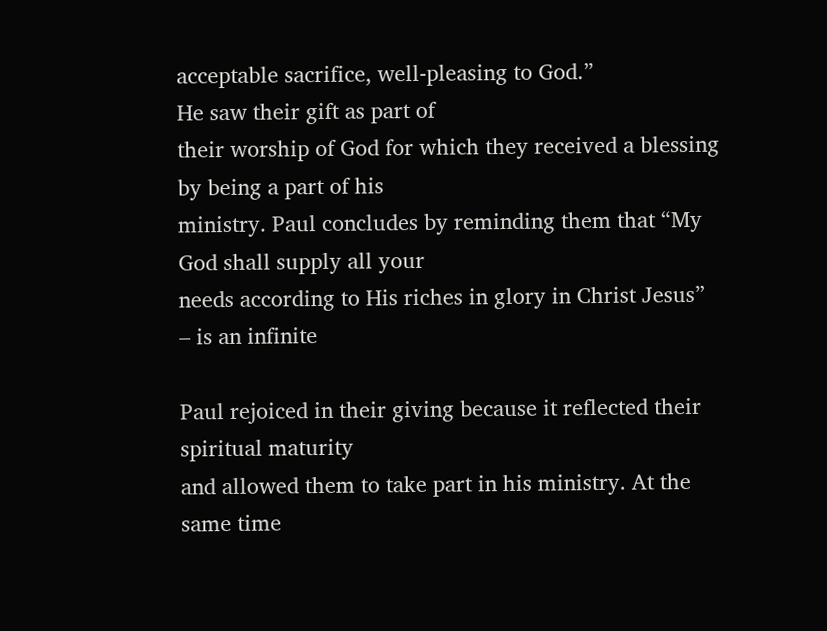acceptable sacrifice, well-pleasing to God.”
He saw their gift as part of
their worship of God for which they received a blessing by being a part of his
ministry. Paul concludes by reminding them that “My God shall supply all your
needs according to His riches in glory in Christ Jesus”
– is an infinite

Paul rejoiced in their giving because it reflected their spiritual maturity
and allowed them to take part in his ministry. At the same time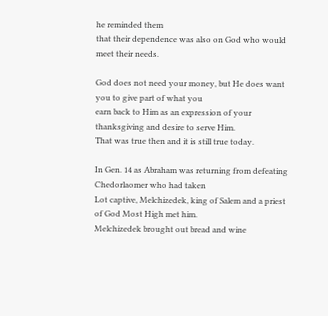he reminded them
that their dependence was also on God who would meet their needs.

God does not need your money, but He does want you to give part of what you
earn back to Him as an expression of your thanksgiving and desire to serve Him.
That was true then and it is still true today.

In Gen. 14 as Abraham was returning from defeating Chedorlaomer who had taken
Lot captive, Melchizedek, king of Salem and a priest of God Most High met him.
Melchizedek brought out bread and wine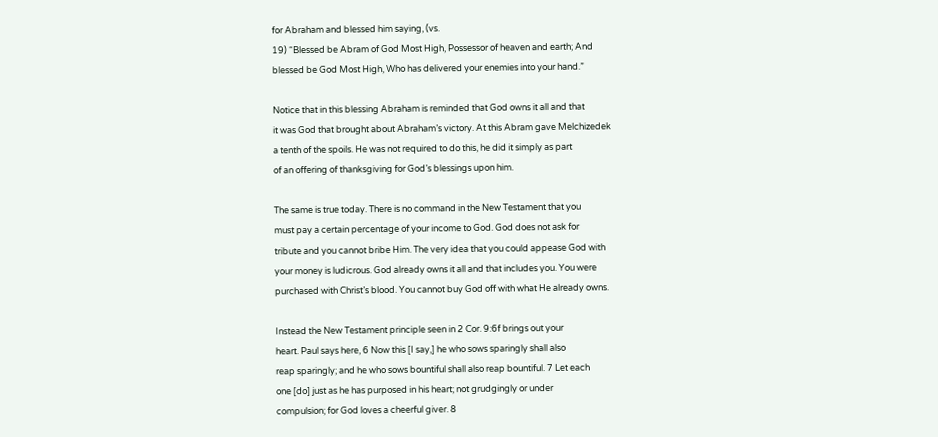for Abraham and blessed him saying, (vs.
19) “Blessed be Abram of God Most High, Possessor of heaven and earth; And
blessed be God Most High, Who has delivered your enemies into your hand.”

Notice that in this blessing Abraham is reminded that God owns it all and that
it was God that brought about Abraham’s victory. At this Abram gave Melchizedek
a tenth of the spoils. He was not required to do this, he did it simply as part
of an offering of thanksgiving for God’s blessings upon him.

The same is true today. There is no command in the New Testament that you
must pay a certain percentage of your income to God. God does not ask for
tribute and you cannot bribe Him. The very idea that you could appease God with
your money is ludicrous. God already owns it all and that includes you. You were
purchased with Christ’s blood. You cannot buy God off with what He already owns.

Instead the New Testament principle seen in 2 Cor. 9:6f brings out your
heart. Paul says here, 6 Now this [I say,] he who sows sparingly shall also
reap sparingly; and he who sows bountiful shall also reap bountiful. 7 Let each
one [do] just as he has purposed in his heart; not grudgingly or under
compulsion; for God loves a cheerful giver. 8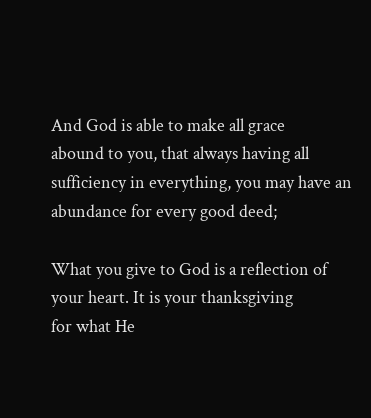And God is able to make all grace
abound to you, that always having all sufficiency in everything, you may have an
abundance for every good deed;

What you give to God is a reflection of your heart. It is your thanksgiving
for what He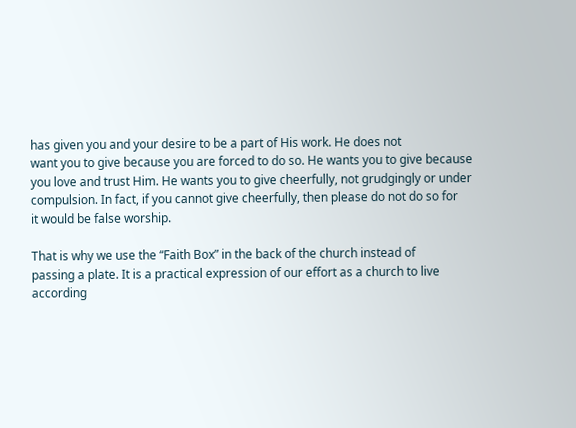has given you and your desire to be a part of His work. He does not
want you to give because you are forced to do so. He wants you to give because
you love and trust Him. He wants you to give cheerfully, not grudgingly or under
compulsion. In fact, if you cannot give cheerfully, then please do not do so for
it would be false worship.

That is why we use the “Faith Box” in the back of the church instead of
passing a plate. It is a practical expression of our effort as a church to live
according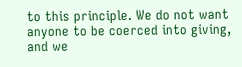to this principle. We do not want anyone to be coerced into giving,
and we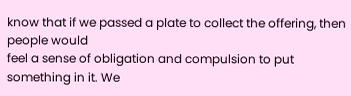know that if we passed a plate to collect the offering, then people would
feel a sense of obligation and compulsion to put something in it. We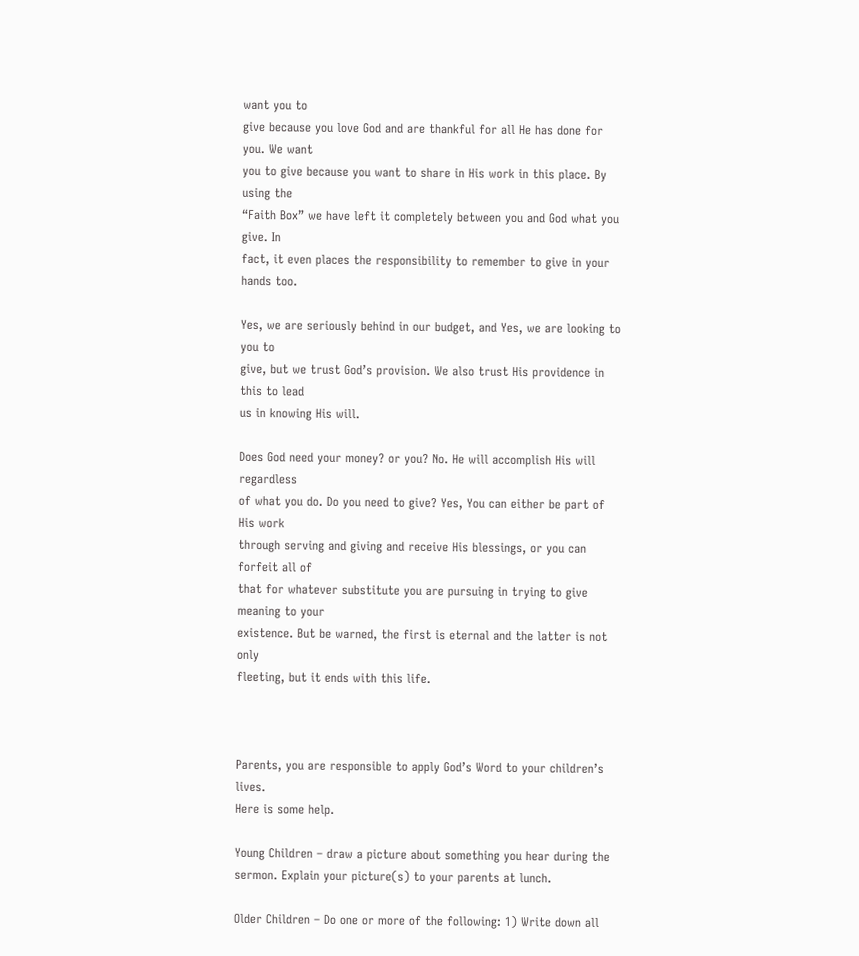want you to
give because you love God and are thankful for all He has done for you. We want
you to give because you want to share in His work in this place. By using the
“Faith Box” we have left it completely between you and God what you give. In
fact, it even places the responsibility to remember to give in your hands too.

Yes, we are seriously behind in our budget, and Yes, we are looking to you to
give, but we trust God’s provision. We also trust His providence in this to lead
us in knowing His will.

Does God need your money? or you? No. He will accomplish His will regardless
of what you do. Do you need to give? Yes, You can either be part of His work
through serving and giving and receive His blessings, or you can forfeit all of
that for whatever substitute you are pursuing in trying to give meaning to your
existence. But be warned, the first is eternal and the latter is not only
fleeting, but it ends with this life.



Parents, you are responsible to apply God’s Word to your children’s lives.
Here is some help.

Young Children – draw a picture about something you hear during the
sermon. Explain your picture(s) to your parents at lunch.

Older Children – Do one or more of the following: 1) Write down all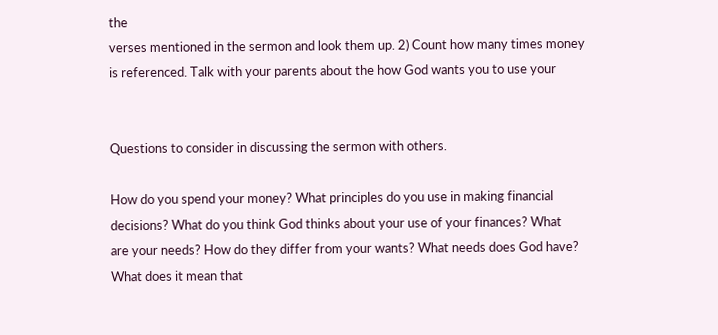the
verses mentioned in the sermon and look them up. 2) Count how many times money
is referenced. Talk with your parents about the how God wants you to use your


Questions to consider in discussing the sermon with others.

How do you spend your money? What principles do you use in making financial
decisions? What do you think God thinks about your use of your finances? What
are your needs? How do they differ from your wants? What needs does God have?
What does it mean that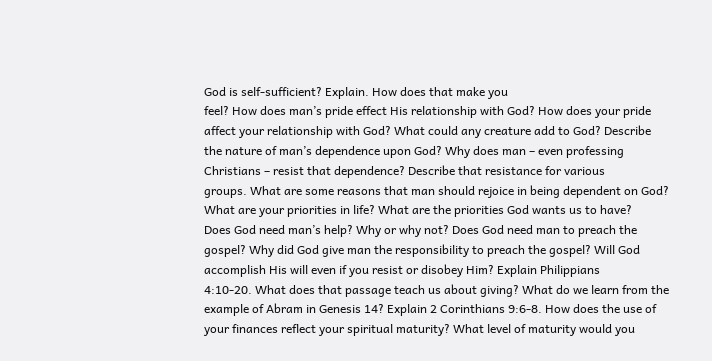God is self-sufficient? Explain. How does that make you
feel? How does man’s pride effect His relationship with God? How does your pride
affect your relationship with God? What could any creature add to God? Describe
the nature of man’s dependence upon God? Why does man – even professing
Christians – resist that dependence? Describe that resistance for various
groups. What are some reasons that man should rejoice in being dependent on God?
What are your priorities in life? What are the priorities God wants us to have?
Does God need man’s help? Why or why not? Does God need man to preach the
gospel? Why did God give man the responsibility to preach the gospel? Will God
accomplish His will even if you resist or disobey Him? Explain Philippians
4:10-20. What does that passage teach us about giving? What do we learn from the
example of Abram in Genesis 14? Explain 2 Corinthians 9:6-8. How does the use of
your finances reflect your spiritual maturity? What level of maturity would you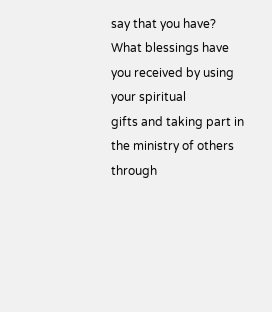say that you have? What blessings have you received by using your spiritual
gifts and taking part in the ministry of others through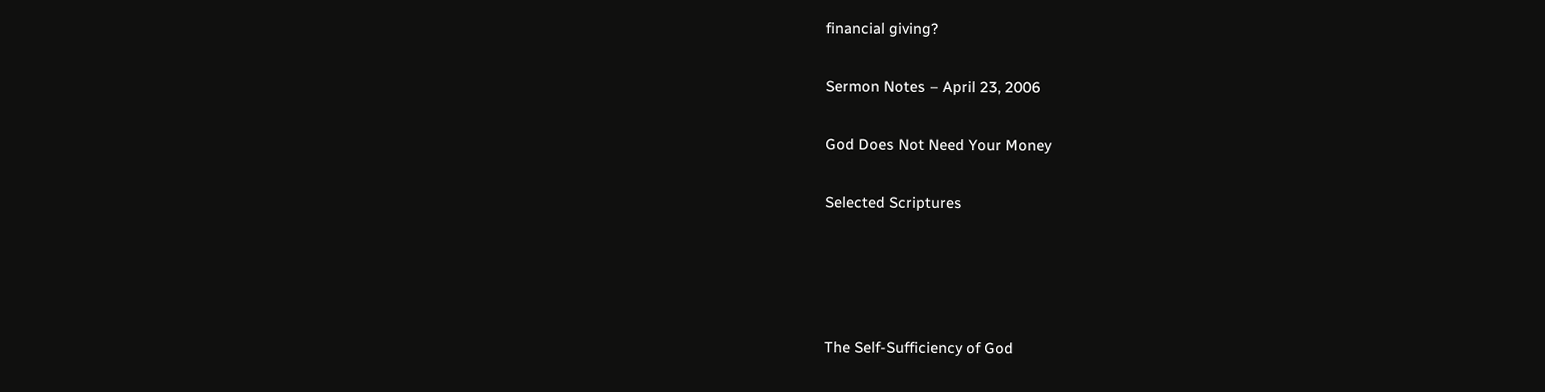financial giving?

Sermon Notes – April 23, 2006

God Does Not Need Your Money

Selected Scriptures




The Self-Sufficiency of God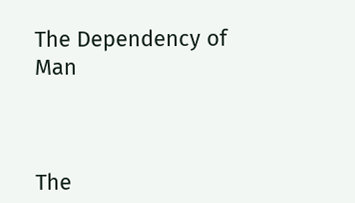The Dependency of Man



The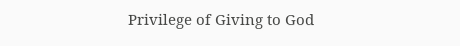Privilege of Giving to God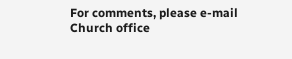For comments, please e-mail
Church office